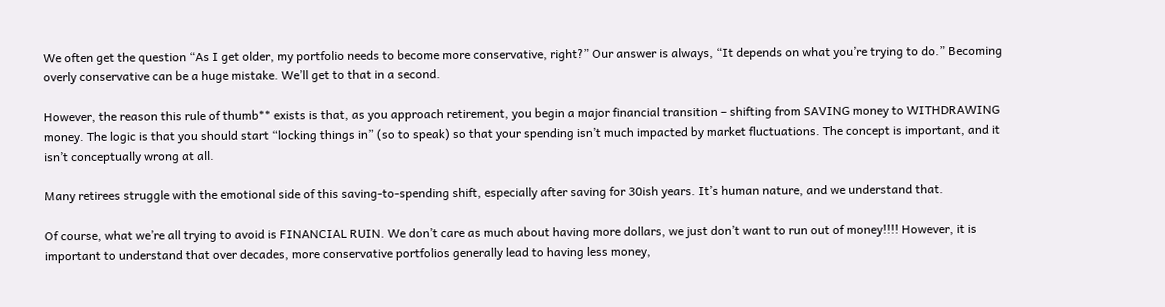We often get the question “As I get older, my portfolio needs to become more conservative, right?” Our answer is always, “It depends on what you’re trying to do.” Becoming overly conservative can be a huge mistake. We’ll get to that in a second.

However, the reason this rule of thumb** exists is that, as you approach retirement, you begin a major financial transition – shifting from SAVING money to WITHDRAWING money. The logic is that you should start “locking things in” (so to speak) so that your spending isn’t much impacted by market fluctuations. The concept is important, and it isn’t conceptually wrong at all.

Many retirees struggle with the emotional side of this saving-to-spending shift, especially after saving for 30ish years. It’s human nature, and we understand that.

Of course, what we’re all trying to avoid is FINANCIAL RUIN. We don’t care as much about having more dollars, we just don’t want to run out of money!!!! However, it is important to understand that over decades, more conservative portfolios generally lead to having less money,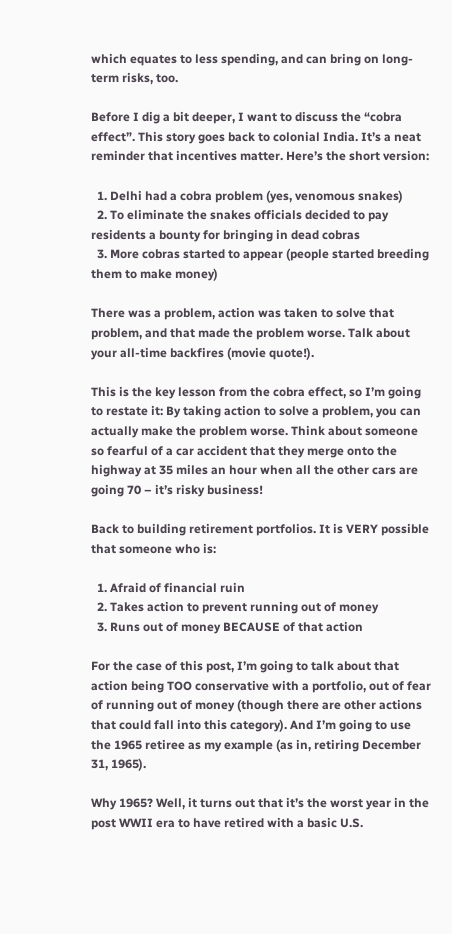which equates to less spending, and can bring on long-term risks, too.

Before I dig a bit deeper, I want to discuss the “cobra effect”. This story goes back to colonial India. It’s a neat reminder that incentives matter. Here’s the short version:

  1. Delhi had a cobra problem (yes, venomous snakes)
  2. To eliminate the snakes officials decided to pay residents a bounty for bringing in dead cobras
  3. More cobras started to appear (people started breeding them to make money)

There was a problem, action was taken to solve that problem, and that made the problem worse. Talk about your all-time backfires (movie quote!).

This is the key lesson from the cobra effect, so I’m going to restate it: By taking action to solve a problem, you can actually make the problem worse. Think about someone so fearful of a car accident that they merge onto the highway at 35 miles an hour when all the other cars are going 70 – it’s risky business!

Back to building retirement portfolios. It is VERY possible that someone who is:

  1. Afraid of financial ruin
  2. Takes action to prevent running out of money
  3. Runs out of money BECAUSE of that action

For the case of this post, I’m going to talk about that action being TOO conservative with a portfolio, out of fear of running out of money (though there are other actions that could fall into this category). And I’m going to use the 1965 retiree as my example (as in, retiring December 31, 1965).

Why 1965? Well, it turns out that it’s the worst year in the post WWII era to have retired with a basic U.S.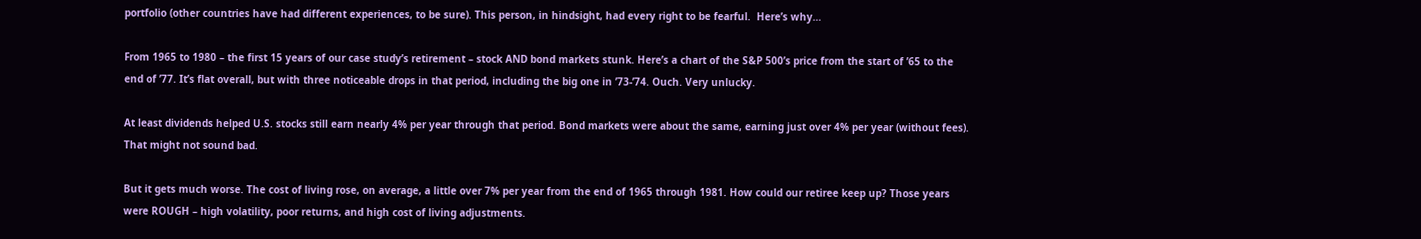portfolio (other countries have had different experiences, to be sure). This person, in hindsight, had every right to be fearful.  Here’s why…

From 1965 to 1980 – the first 15 years of our case study’s retirement – stock AND bond markets stunk. Here’s a chart of the S&P 500’s price from the start of ’65 to the end of ’77. It’s flat overall, but with three noticeable drops in that period, including the big one in ’73-’74. Ouch. Very unlucky.

At least dividends helped U.S. stocks still earn nearly 4% per year through that period. Bond markets were about the same, earning just over 4% per year (without fees).  That might not sound bad.

But it gets much worse. The cost of living rose, on average, a little over 7% per year from the end of 1965 through 1981. How could our retiree keep up? Those years were ROUGH – high volatility, poor returns, and high cost of living adjustments.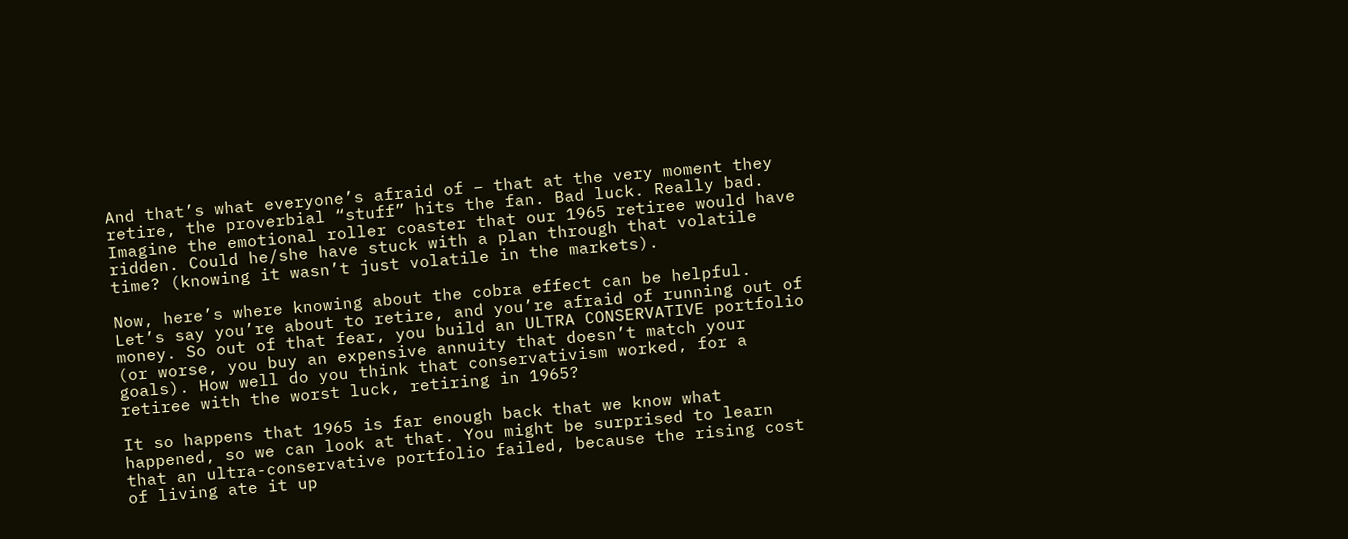And that’s what everyone’s afraid of – that at the very moment they retire, the proverbial “stuff” hits the fan. Bad luck. Really bad. Imagine the emotional roller coaster that our 1965 retiree would have ridden. Could he/she have stuck with a plan through that volatile time? (knowing it wasn’t just volatile in the markets).

Now, here’s where knowing about the cobra effect can be helpful. Let’s say you’re about to retire, and you’re afraid of running out of money. So out of that fear, you build an ULTRA CONSERVATIVE portfolio (or worse, you buy an expensive annuity that doesn’t match your goals). How well do you think that conservativism worked, for a retiree with the worst luck, retiring in 1965?

It so happens that 1965 is far enough back that we know what happened, so we can look at that. You might be surprised to learn that an ultra-conservative portfolio failed, because the rising cost of living ate it up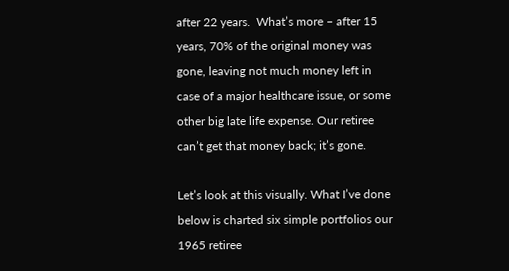after 22 years.  What’s more – after 15 years, 70% of the original money was gone, leaving not much money left in case of a major healthcare issue, or some other big late life expense. Our retiree can’t get that money back; it’s gone.

Let’s look at this visually. What I’ve done below is charted six simple portfolios our 1965 retiree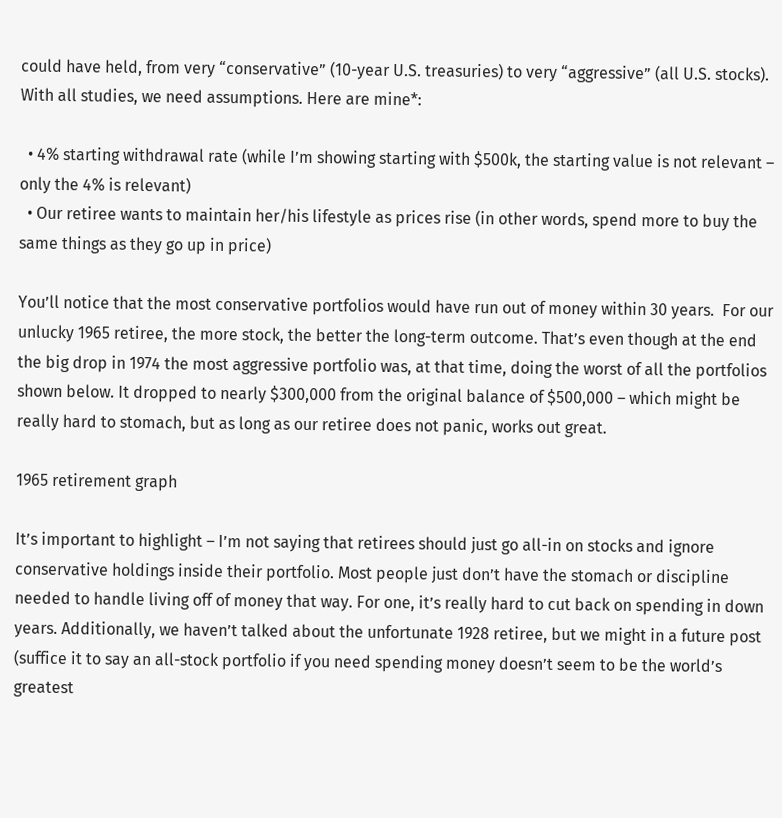could have held, from very “conservative” (10-year U.S. treasuries) to very “aggressive” (all U.S. stocks). With all studies, we need assumptions. Here are mine*:

  • 4% starting withdrawal rate (while I’m showing starting with $500k, the starting value is not relevant – only the 4% is relevant)
  • Our retiree wants to maintain her/his lifestyle as prices rise (in other words, spend more to buy the same things as they go up in price)

You’ll notice that the most conservative portfolios would have run out of money within 30 years.  For our unlucky 1965 retiree, the more stock, the better the long-term outcome. That’s even though at the end the big drop in 1974 the most aggressive portfolio was, at that time, doing the worst of all the portfolios shown below. It dropped to nearly $300,000 from the original balance of $500,000 – which might be really hard to stomach, but as long as our retiree does not panic, works out great.

1965 retirement graph

It’s important to highlight – I’m not saying that retirees should just go all-in on stocks and ignore conservative holdings inside their portfolio. Most people just don’t have the stomach or discipline needed to handle living off of money that way. For one, it’s really hard to cut back on spending in down years. Additionally, we haven’t talked about the unfortunate 1928 retiree, but we might in a future post (suffice it to say an all-stock portfolio if you need spending money doesn’t seem to be the world’s greatest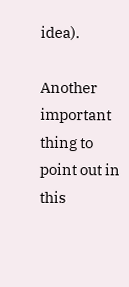idea).

Another important thing to point out in this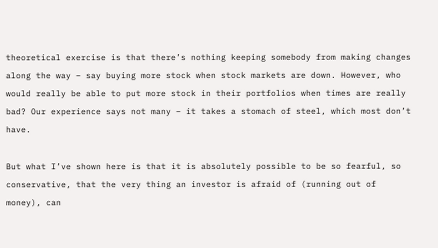theoretical exercise is that there’s nothing keeping somebody from making changes along the way – say buying more stock when stock markets are down. However, who would really be able to put more stock in their portfolios when times are really bad? Our experience says not many – it takes a stomach of steel, which most don’t have.

But what I’ve shown here is that it is absolutely possible to be so fearful, so conservative, that the very thing an investor is afraid of (running out of money), can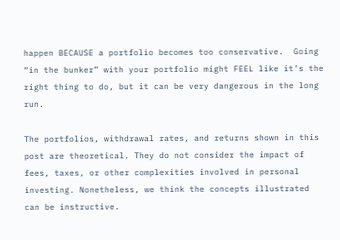happen BECAUSE a portfolio becomes too conservative.  Going “in the bunker” with your portfolio might FEEL like it’s the right thing to do, but it can be very dangerous in the long run.

The portfolios, withdrawal rates, and returns shown in this post are theoretical. They do not consider the impact of fees, taxes, or other complexities involved in personal investing. Nonetheless, we think the concepts illustrated can be instructive.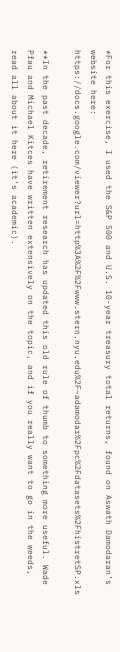*For this exercise, I used the S&P 500 and U.S. 10-year treasury total returns, found on Aswath Damodaran’s website here: https://docs.google.com/viewer?url=http%3A%2F%2Fwww.stern.nyu.edu%2F~adamodar%2Fpc%2Fdatasets%2FhistretSP.xls

**In the past decade, retirement research has updated this old rule of thumb to something more useful. Wade Pfau and Michael Kitces have written extensively on the topic, and if you really want to go in the weeds, read all about it here (it’s academic).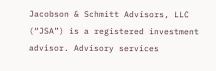Jacobson & Schmitt Advisors, LLC (“JSA”) is a registered investment advisor. Advisory services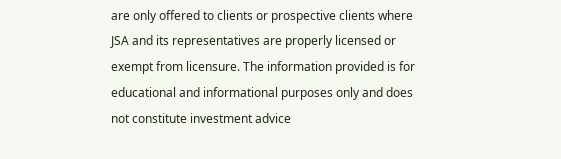are only offered to clients or prospective clients where JSA and its representatives are properly licensed or exempt from licensure. The information provided is for educational and informational purposes only and does not constitute investment advice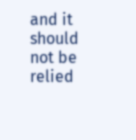and it should not be relied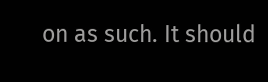on as such. It should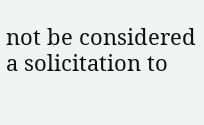not be considered a solicitation to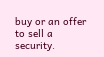buy or an offer to sell a security.